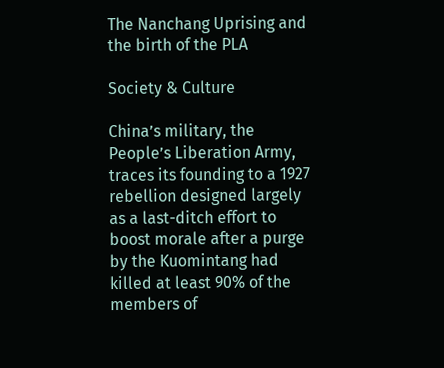The Nanchang Uprising and the birth of the PLA

Society & Culture

China’s military, the People’s Liberation Army, traces its founding to a 1927 rebellion designed largely as a last-ditch effort to boost morale after a purge by the Kuomintang had killed at least 90% of the members of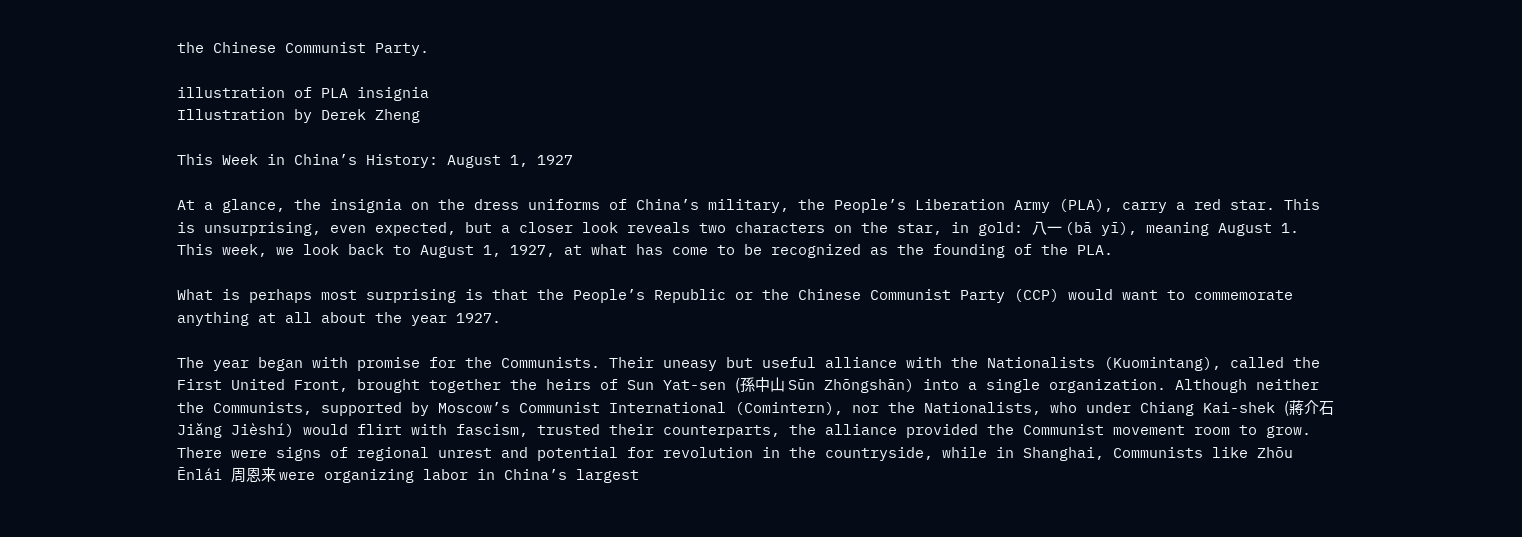the Chinese Communist Party.

illustration of PLA insignia
Illustration by Derek Zheng

This Week in China’s History: August 1, 1927

At a glance, the insignia on the dress uniforms of China’s military, the People’s Liberation Army (PLA), carry a red star. This is unsurprising, even expected, but a closer look reveals two characters on the star, in gold: 八一 (bā yī), meaning August 1. This week, we look back to August 1, 1927, at what has come to be recognized as the founding of the PLA.

What is perhaps most surprising is that the People’s Republic or the Chinese Communist Party (CCP) would want to commemorate anything at all about the year 1927.

The year began with promise for the Communists. Their uneasy but useful alliance with the Nationalists (Kuomintang), called the First United Front, brought together the heirs of Sun Yat-sen (孫中山 Sūn Zhōngshān) into a single organization. Although neither the Communists, supported by Moscow’s Communist International (Comintern), nor the Nationalists, who under Chiang Kai-shek (蔣介石 Jiǎng Jièshí) would flirt with fascism, trusted their counterparts, the alliance provided the Communist movement room to grow. There were signs of regional unrest and potential for revolution in the countryside, while in Shanghai, Communists like Zhōu Ēnlái 周恩来 were organizing labor in China’s largest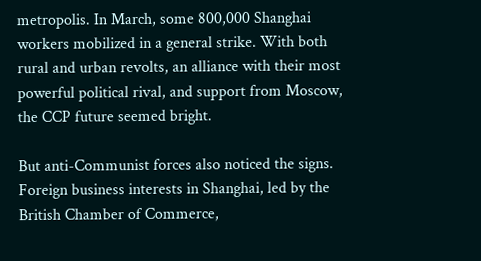metropolis. In March, some 800,000 Shanghai workers mobilized in a general strike. With both rural and urban revolts, an alliance with their most powerful political rival, and support from Moscow, the CCP future seemed bright.

But anti-Communist forces also noticed the signs. Foreign business interests in Shanghai, led by the British Chamber of Commerce,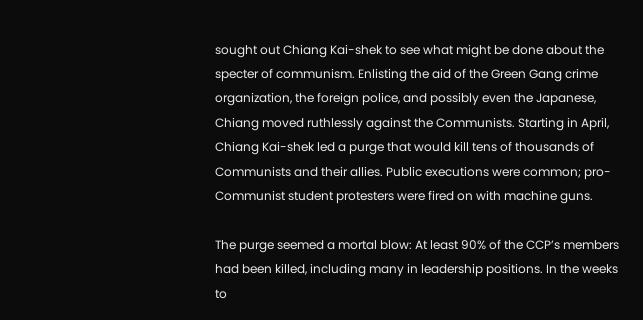sought out Chiang Kai-shek to see what might be done about the specter of communism. Enlisting the aid of the Green Gang crime organization, the foreign police, and possibly even the Japanese, Chiang moved ruthlessly against the Communists. Starting in April, Chiang Kai-shek led a purge that would kill tens of thousands of Communists and their allies. Public executions were common; pro-Communist student protesters were fired on with machine guns.

The purge seemed a mortal blow: At least 90% of the CCP’s members had been killed, including many in leadership positions. In the weeks to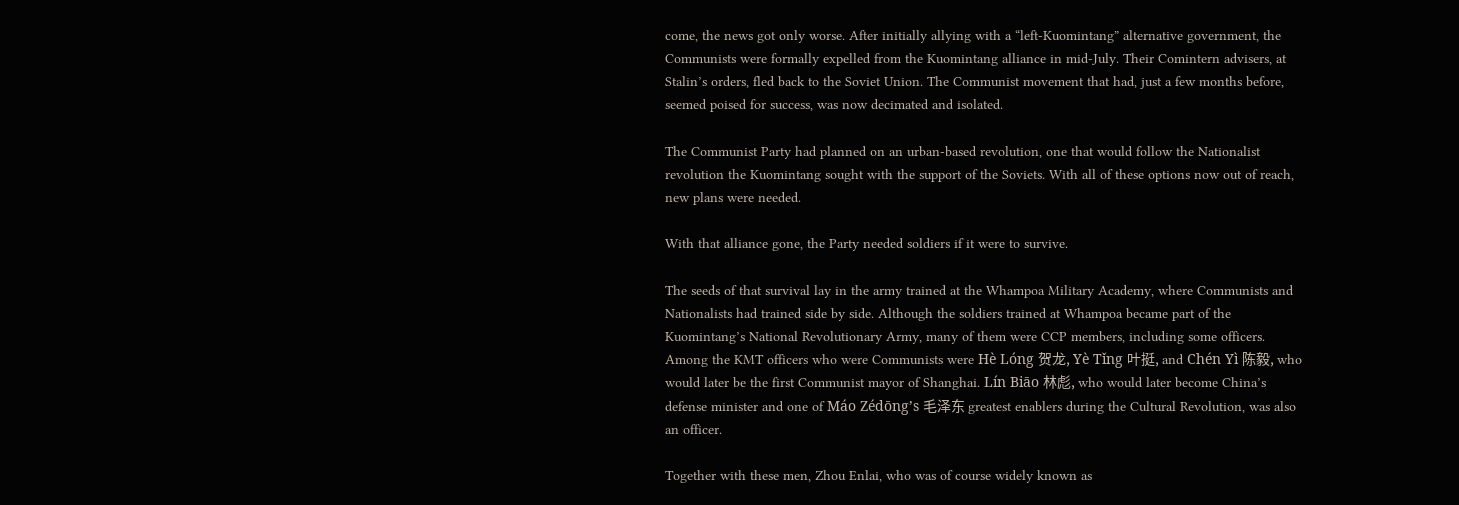come, the news got only worse. After initially allying with a “left-Kuomintang” alternative government, the Communists were formally expelled from the Kuomintang alliance in mid-July. Their Comintern advisers, at Stalin’s orders, fled back to the Soviet Union. The Communist movement that had, just a few months before, seemed poised for success, was now decimated and isolated.

The Communist Party had planned on an urban-based revolution, one that would follow the Nationalist revolution the Kuomintang sought with the support of the Soviets. With all of these options now out of reach, new plans were needed.

With that alliance gone, the Party needed soldiers if it were to survive.

The seeds of that survival lay in the army trained at the Whampoa Military Academy, where Communists and Nationalists had trained side by side. Although the soldiers trained at Whampoa became part of the Kuomintang’s National Revolutionary Army, many of them were CCP members, including some officers. Among the KMT officers who were Communists were Hè Lóng 贺龙, Yè Tǐng 叶挺, and Chén Yì 陈毅, who would later be the first Communist mayor of Shanghai. Lín Biāo 林彪, who would later become China’s defense minister and one of Máo Zédōng’s 毛泽东 greatest enablers during the Cultural Revolution, was also an officer.

Together with these men, Zhou Enlai, who was of course widely known as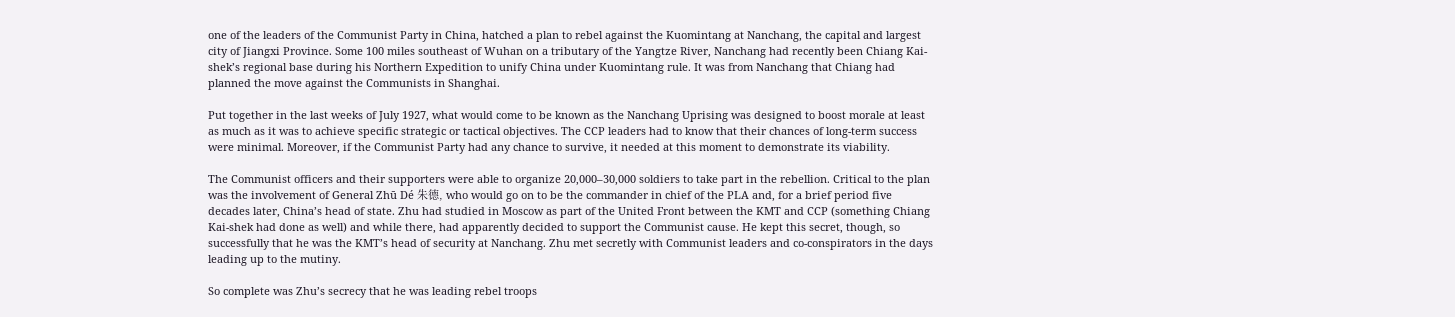one of the leaders of the Communist Party in China, hatched a plan to rebel against the Kuomintang at Nanchang, the capital and largest city of Jiangxi Province. Some 100 miles southeast of Wuhan on a tributary of the Yangtze River, Nanchang had recently been Chiang Kai-shek’s regional base during his Northern Expedition to unify China under Kuomintang rule. It was from Nanchang that Chiang had planned the move against the Communists in Shanghai.

Put together in the last weeks of July 1927, what would come to be known as the Nanchang Uprising was designed to boost morale at least as much as it was to achieve specific strategic or tactical objectives. The CCP leaders had to know that their chances of long-term success were minimal. Moreover, if the Communist Party had any chance to survive, it needed at this moment to demonstrate its viability.

The Communist officers and their supporters were able to organize 20,000–30,000 soldiers to take part in the rebellion. Critical to the plan was the involvement of General Zhū Dé 朱德, who would go on to be the commander in chief of the PLA and, for a brief period five decades later, China’s head of state. Zhu had studied in Moscow as part of the United Front between the KMT and CCP (something Chiang Kai-shek had done as well) and while there, had apparently decided to support the Communist cause. He kept this secret, though, so successfully that he was the KMT’s head of security at Nanchang. Zhu met secretly with Communist leaders and co-conspirators in the days leading up to the mutiny.

So complete was Zhu’s secrecy that he was leading rebel troops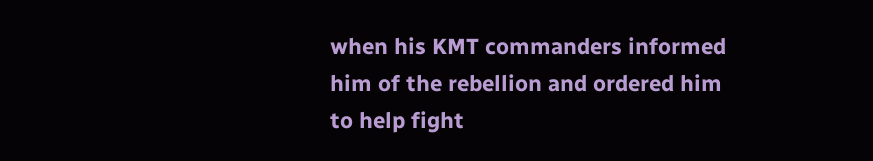when his KMT commanders informed him of the rebellion and ordered him to help fight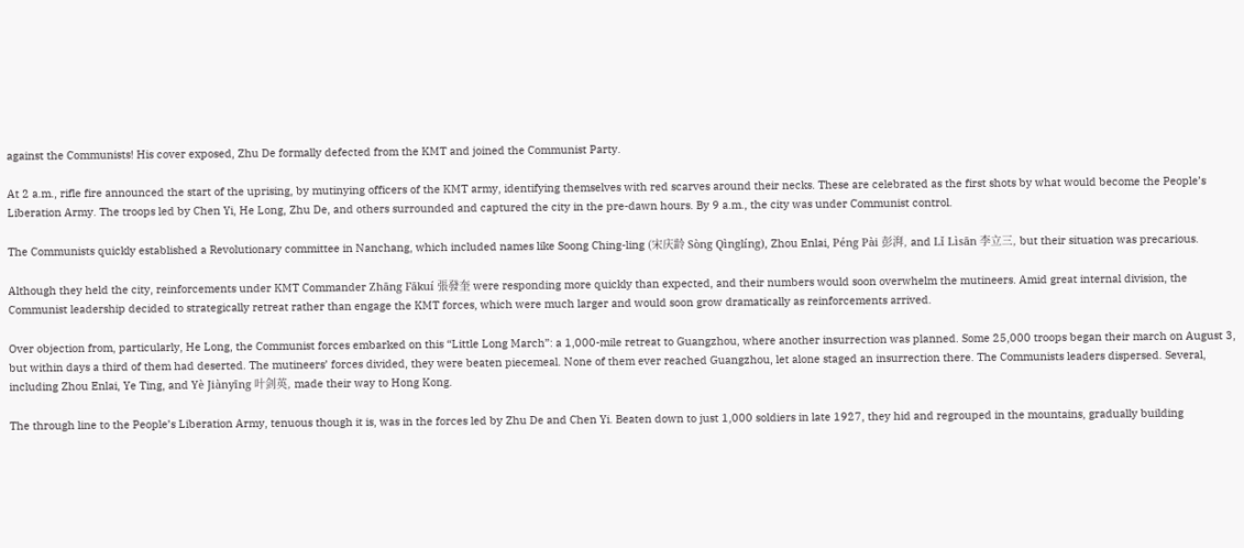against the Communists! His cover exposed, Zhu De formally defected from the KMT and joined the Communist Party.

At 2 a.m., rifle fire announced the start of the uprising, by mutinying officers of the KMT army, identifying themselves with red scarves around their necks. These are celebrated as the first shots by what would become the People’s Liberation Army. The troops led by Chen Yi, He Long, Zhu De, and others surrounded and captured the city in the pre-dawn hours. By 9 a.m., the city was under Communist control.

The Communists quickly established a Revolutionary committee in Nanchang, which included names like Soong Ching-ling (宋庆龄 Sòng Qìnglíng), Zhou Enlai, Péng Pài 彭湃, and Lǐ Lìsān 李立三, but their situation was precarious.

Although they held the city, reinforcements under KMT Commander Zhāng Fākuí 張發奎 were responding more quickly than expected, and their numbers would soon overwhelm the mutineers. Amid great internal division, the Communist leadership decided to strategically retreat rather than engage the KMT forces, which were much larger and would soon grow dramatically as reinforcements arrived.

Over objection from, particularly, He Long, the Communist forces embarked on this “Little Long March”: a 1,000-mile retreat to Guangzhou, where another insurrection was planned. Some 25,000 troops began their march on August 3, but within days a third of them had deserted. The mutineers’ forces divided, they were beaten piecemeal. None of them ever reached Guangzhou, let alone staged an insurrection there. The Communists leaders dispersed. Several, including Zhou Enlai, Ye Ting, and Yè Jiànyīng 叶剑英, made their way to Hong Kong.

The through line to the People’s Liberation Army, tenuous though it is, was in the forces led by Zhu De and Chen Yi. Beaten down to just 1,000 soldiers in late 1927, they hid and regrouped in the mountains, gradually building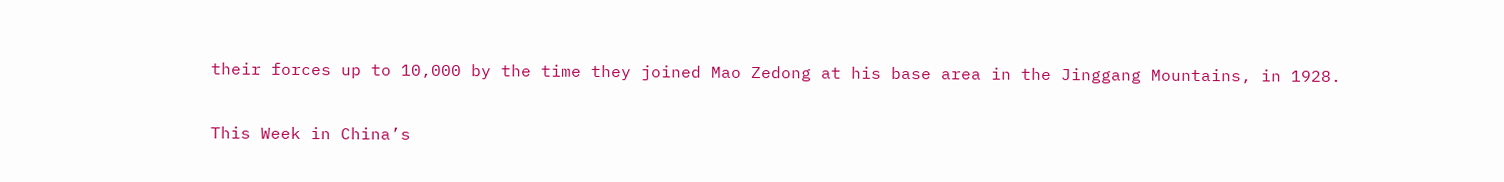their forces up to 10,000 by the time they joined Mao Zedong at his base area in the Jinggang Mountains, in 1928.

This Week in China’s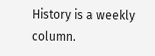History is a weekly column.